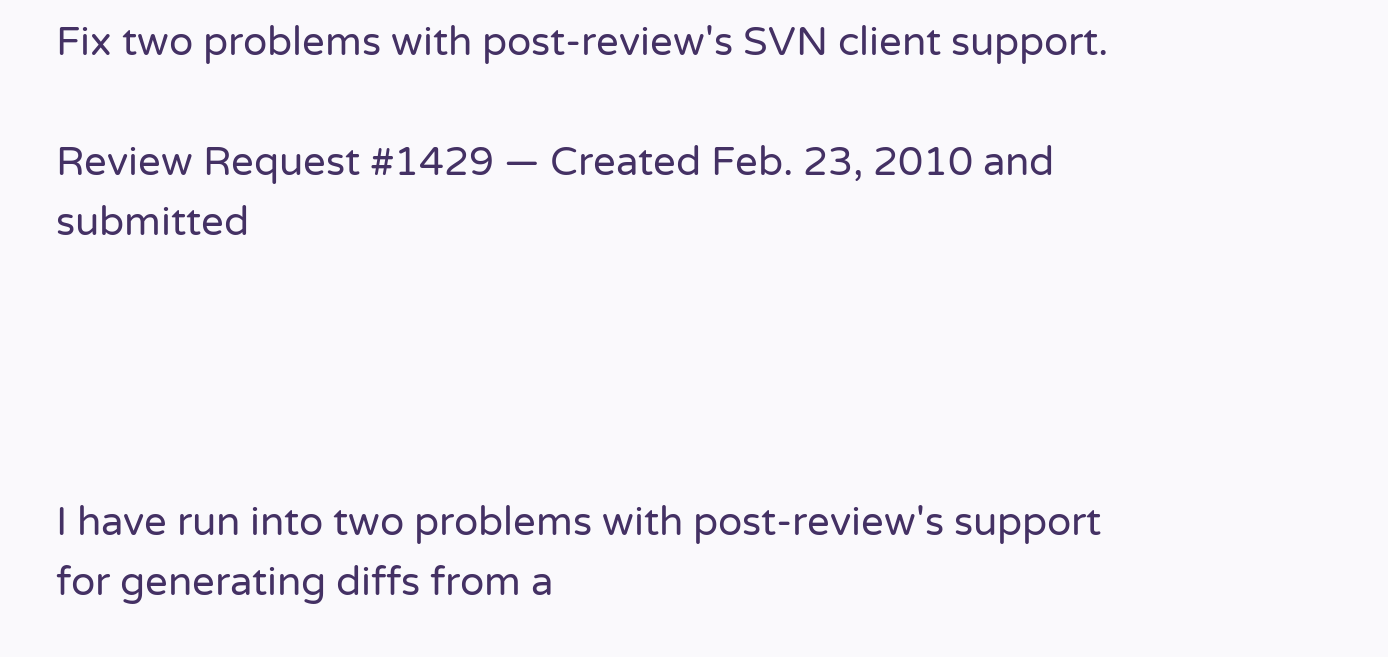Fix two problems with post-review's SVN client support.

Review Request #1429 — Created Feb. 23, 2010 and submitted




I have run into two problems with post-review's support for generating diffs from a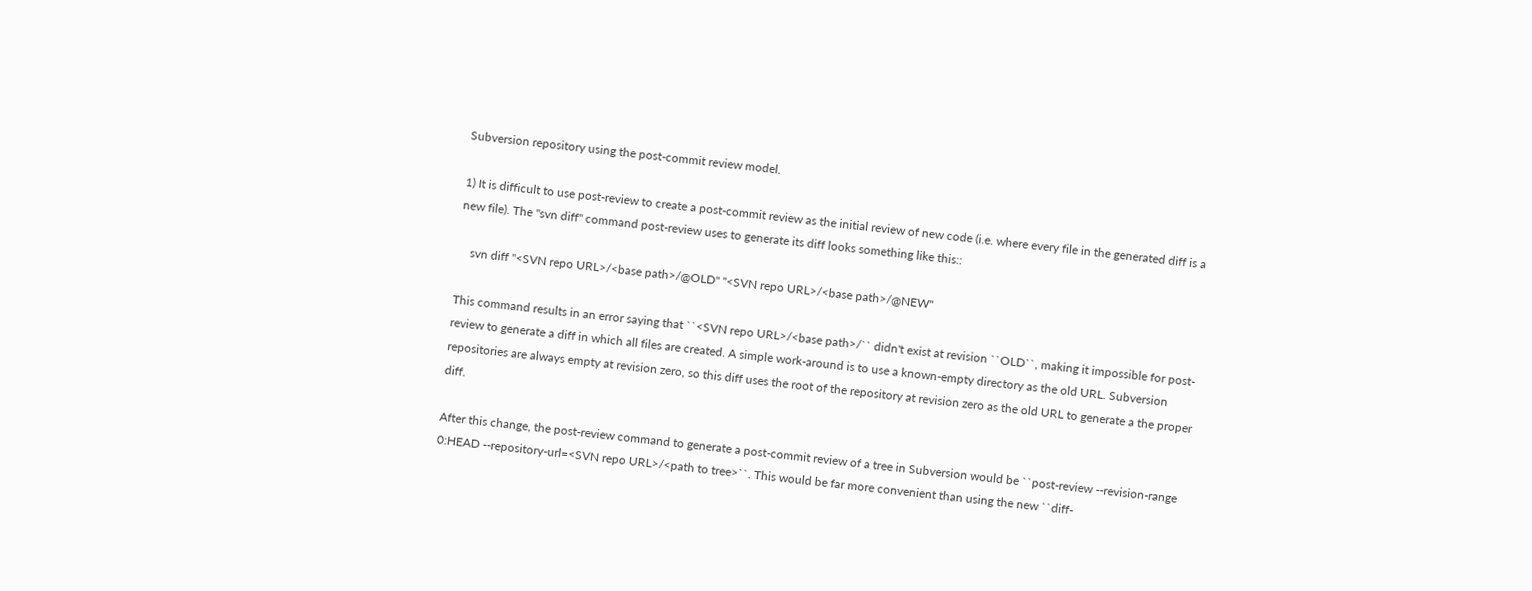Subversion repository using the post-commit review model.

1) It is difficult to use post-review to create a post-commit review as the initial review of new code (i.e. where every file in the generated diff is a new file). The "svn diff" command post-review uses to generate its diff looks something like this::

    svn diff "<SVN repo URL>/<base path>/@OLD" "<SVN repo URL>/<base path>/@NEW"

This command results in an error saying that ``<SVN repo URL>/<base path>/`` didn't exist at revision ``OLD``, making it impossible for post-review to generate a diff in which all files are created. A simple work-around is to use a known-empty directory as the old URL. Subversion repositories are always empty at revision zero, so this diff uses the root of the repository at revision zero as the old URL to generate a the proper diff.

After this change, the post-review command to generate a post-commit review of a tree in Subversion would be ``post-review --revision-range 0:HEAD --repository-url=<SVN repo URL>/<path to tree>``. This would be far more convenient than using the new ``diff-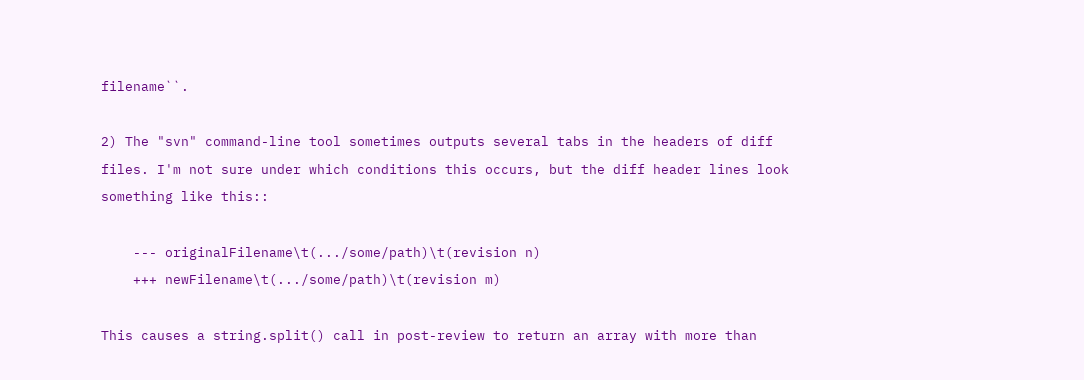filename``.

2) The "svn" command-line tool sometimes outputs several tabs in the headers of diff files. I'm not sure under which conditions this occurs, but the diff header lines look something like this::

    --- originalFilename\t(.../some/path)\t(revision n)
    +++ newFilename\t(.../some/path)\t(revision m)

This causes a string.split() call in post-review to return an array with more than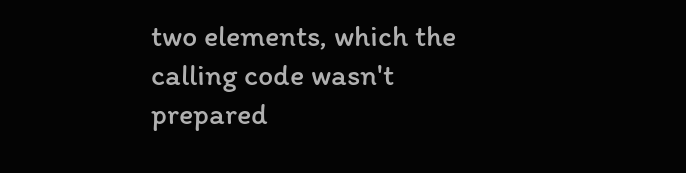two elements, which the calling code wasn't prepared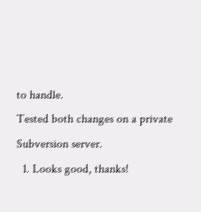to handle.
Tested both changes on a private Subversion server.
  1. Looks good, thanks!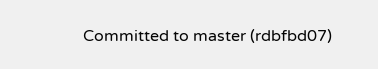Committed to master (rdbfbd07)